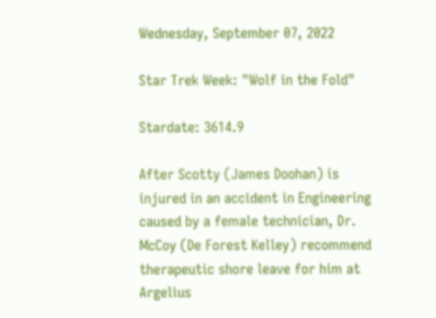Wednesday, September 07, 2022

Star Trek Week: "Wolf in the Fold"

Stardate: 3614.9

After Scotty (James Doohan) is injured in an accident in Engineering caused by a female technician, Dr. McCoy (De Forest Kelley) recommend therapeutic shore leave for him at Argelius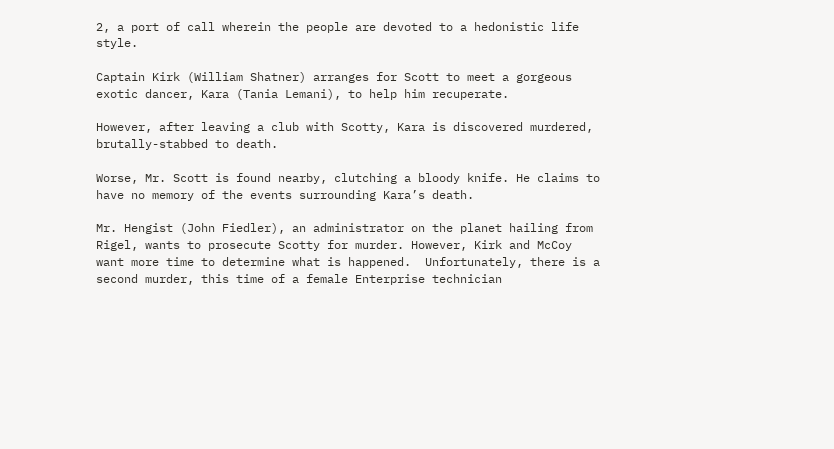2, a port of call wherein the people are devoted to a hedonistic life style.

Captain Kirk (William Shatner) arranges for Scott to meet a gorgeous exotic dancer, Kara (Tania Lemani), to help him recuperate.

However, after leaving a club with Scotty, Kara is discovered murdered, brutally-stabbed to death.

Worse, Mr. Scott is found nearby, clutching a bloody knife. He claims to have no memory of the events surrounding Kara’s death.

Mr. Hengist (John Fiedler), an administrator on the planet hailing from Rigel, wants to prosecute Scotty for murder. However, Kirk and McCoy want more time to determine what is happened.  Unfortunately, there is a second murder, this time of a female Enterprise technician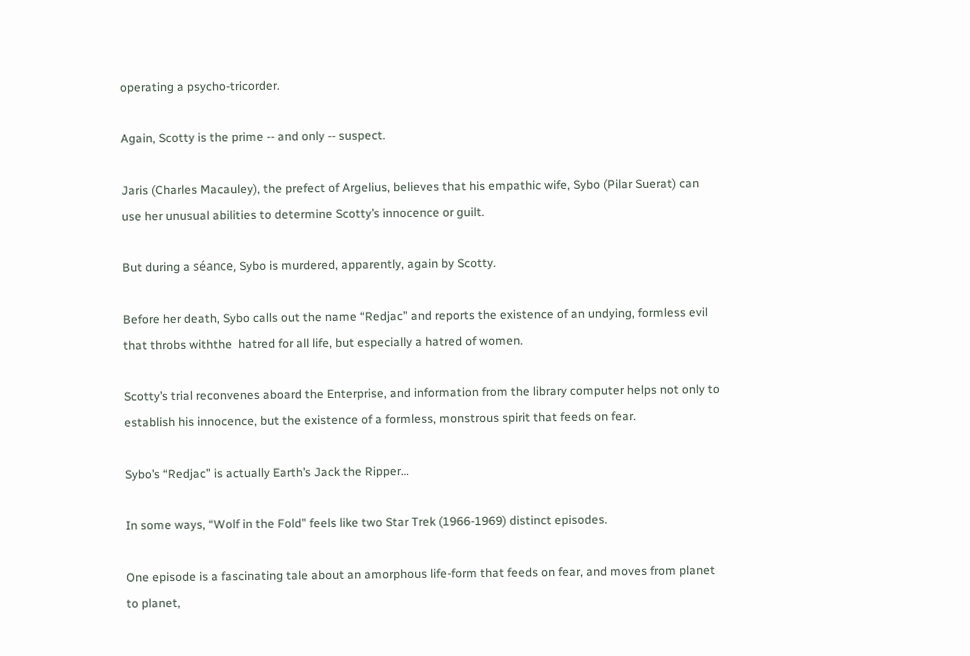operating a psycho-tricorder.

Again, Scotty is the prime -- and only -- suspect.

Jaris (Charles Macauley), the prefect of Argelius, believes that his empathic wife, Sybo (Pilar Suerat) can use her unusual abilities to determine Scotty’s innocence or guilt.

But during a séance, Sybo is murdered, apparently, again by Scotty.

Before her death, Sybo calls out the name “Redjac” and reports the existence of an undying, formless evil that throbs withthe  hatred for all life, but especially a hatred of women.

Scotty’s trial reconvenes aboard the Enterprise, and information from the library computer helps not only to establish his innocence, but the existence of a formless, monstrous spirit that feeds on fear.

Sybo’s “Redjac” is actually Earth’s Jack the Ripper…

In some ways, “Wolf in the Fold” feels like two Star Trek (1966-1969) distinct episodes.

One episode is a fascinating tale about an amorphous life-form that feeds on fear, and moves from planet to planet,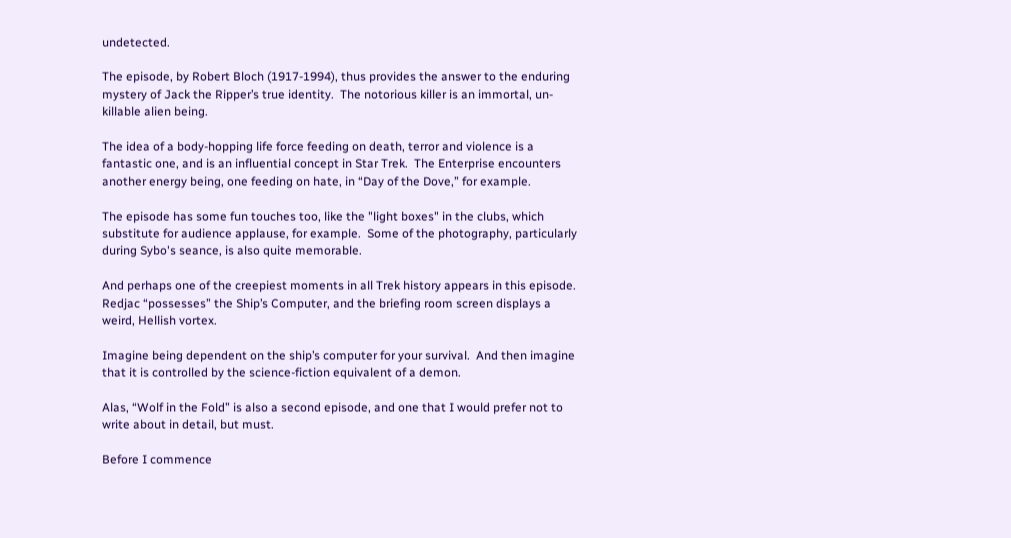undetected.

The episode, by Robert Bloch (1917-1994), thus provides the answer to the enduring mystery of Jack the Ripper’s true identity.  The notorious killer is an immortal, un-killable alien being.

The idea of a body-hopping life force feeding on death, terror and violence is a fantastic one, and is an influential concept in Star Trek.  The Enterprise encounters another energy being, one feeding on hate, in “Day of the Dove,” for example.

The episode has some fun touches too, like the "light boxes" in the clubs, which substitute for audience applause, for example.  Some of the photography, particularly during Sybo's seance, is also quite memorable.

And perhaps one of the creepiest moments in all Trek history appears in this episode. Redjac “possesses” the Ship’s Computer, and the briefing room screen displays a weird, Hellish vortex.

Imagine being dependent on the ship’s computer for your survival.  And then imagine that it is controlled by the science-fiction equivalent of a demon.

Alas, “Wolf in the Fold” is also a second episode, and one that I would prefer not to write about in detail, but must.

Before I commence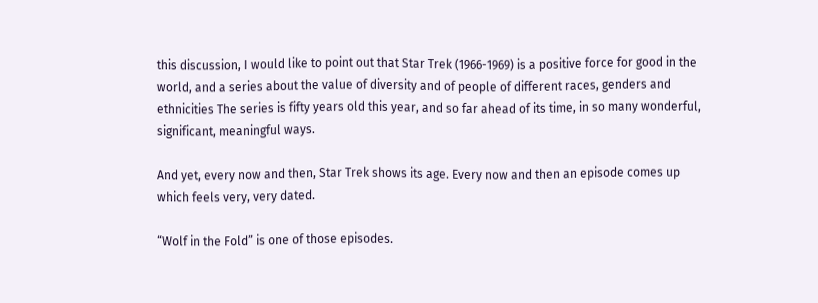this discussion, I would like to point out that Star Trek (1966-1969) is a positive force for good in the world, and a series about the value of diversity and of people of different races, genders and ethnicities The series is fifty years old this year, and so far ahead of its time, in so many wonderful, significant, meaningful ways.

And yet, every now and then, Star Trek shows its age. Every now and then an episode comes up which feels very, very dated.

“Wolf in the Fold” is one of those episodes.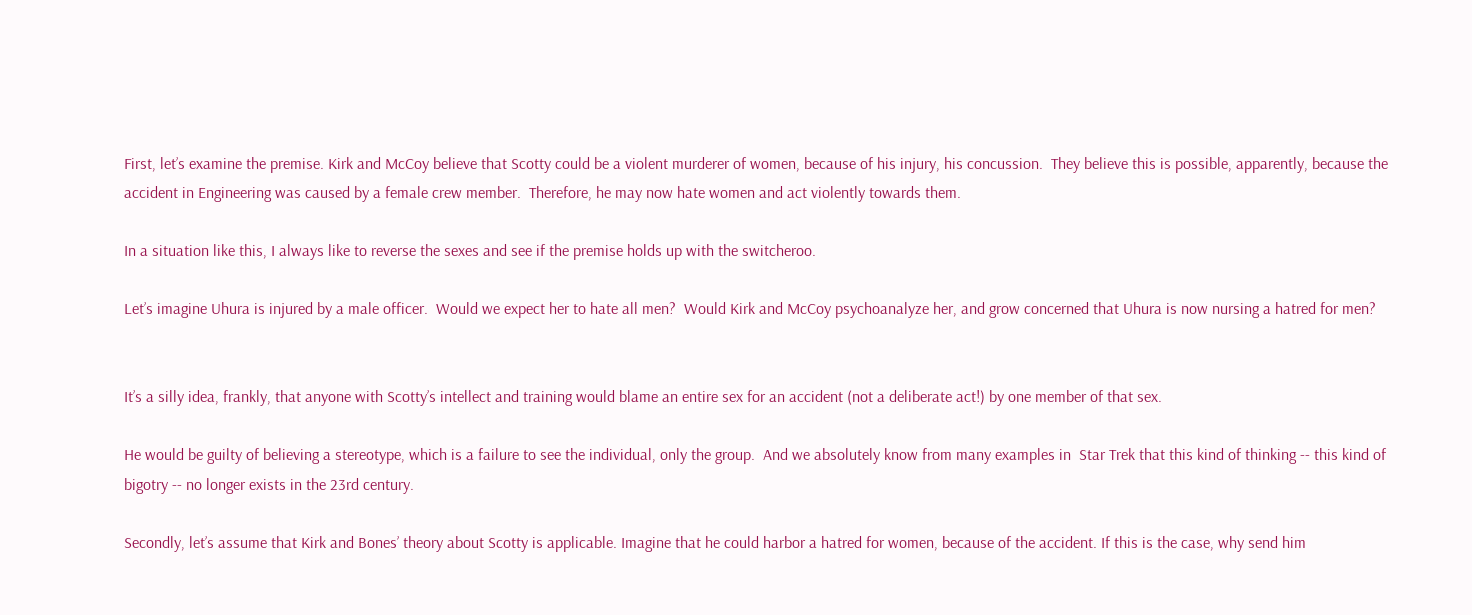First, let’s examine the premise. Kirk and McCoy believe that Scotty could be a violent murderer of women, because of his injury, his concussion.  They believe this is possible, apparently, because the accident in Engineering was caused by a female crew member.  Therefore, he may now hate women and act violently towards them.

In a situation like this, I always like to reverse the sexes and see if the premise holds up with the switcheroo.

Let’s imagine Uhura is injured by a male officer.  Would we expect her to hate all men?  Would Kirk and McCoy psychoanalyze her, and grow concerned that Uhura is now nursing a hatred for men?


It’s a silly idea, frankly, that anyone with Scotty’s intellect and training would blame an entire sex for an accident (not a deliberate act!) by one member of that sex.

He would be guilty of believing a stereotype, which is a failure to see the individual, only the group.  And we absolutely know from many examples in  Star Trek that this kind of thinking -- this kind of bigotry -- no longer exists in the 23rd century.

Secondly, let’s assume that Kirk and Bones’ theory about Scotty is applicable. Imagine that he could harbor a hatred for women, because of the accident. If this is the case, why send him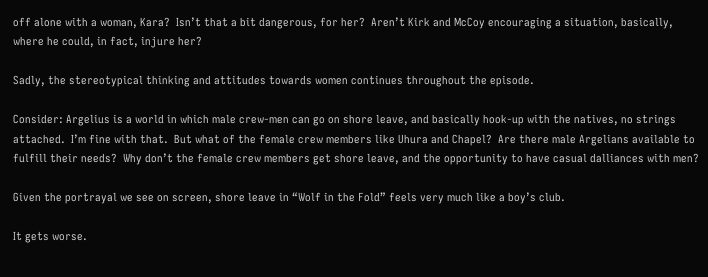off alone with a woman, Kara?  Isn’t that a bit dangerous, for her?  Aren’t Kirk and McCoy encouraging a situation, basically, where he could, in fact, injure her?

Sadly, the stereotypical thinking and attitudes towards women continues throughout the episode.

Consider: Argelius is a world in which male crew-men can go on shore leave, and basically hook-up with the natives, no strings attached.  I’m fine with that.  But what of the female crew members like Uhura and Chapel?  Are there male Argelians available to fulfill their needs?  Why don’t the female crew members get shore leave, and the opportunity to have casual dalliances with men?

Given the portrayal we see on screen, shore leave in “Wolf in the Fold” feels very much like a boy’s club.

It gets worse.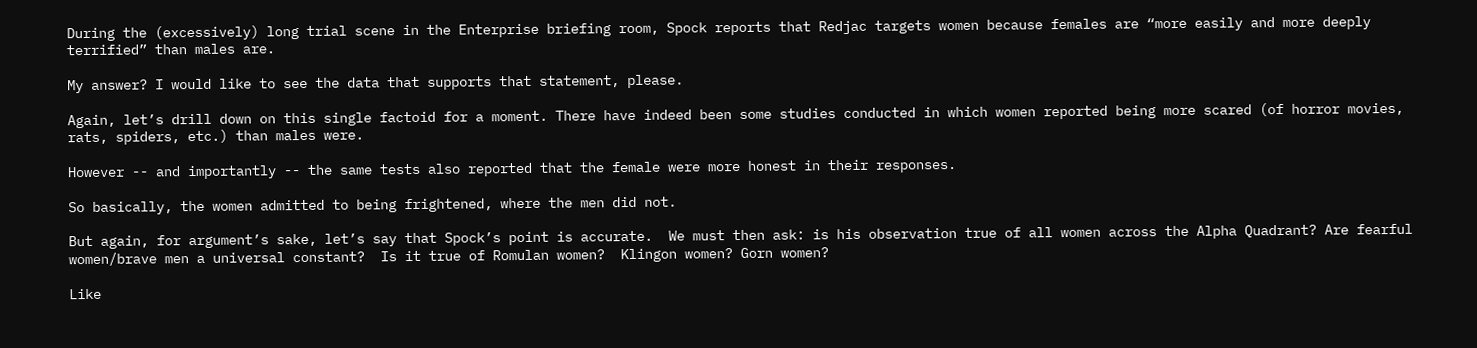During the (excessively) long trial scene in the Enterprise briefing room, Spock reports that Redjac targets women because females are “more easily and more deeply terrified” than males are.

My answer? I would like to see the data that supports that statement, please.

Again, let’s drill down on this single factoid for a moment. There have indeed been some studies conducted in which women reported being more scared (of horror movies, rats, spiders, etc.) than males were.

However -- and importantly -- the same tests also reported that the female were more honest in their responses.

So basically, the women admitted to being frightened, where the men did not.

But again, for argument’s sake, let’s say that Spock’s point is accurate.  We must then ask: is his observation true of all women across the Alpha Quadrant? Are fearful women/brave men a universal constant?  Is it true of Romulan women?  Klingon women? Gorn women?

Like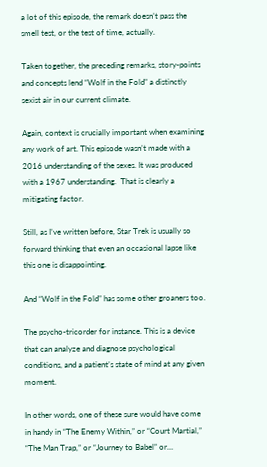a lot of this episode, the remark doesn’t pass the smell test, or the test of time, actually.

Taken together, the preceding remarks, story-points and concepts lend “Wolf in the Fold” a distinctly sexist air in our current climate.

Again, context is crucially important when examining any work of art. This episode wasn’t made with a 2016 understanding of the sexes. It was produced with a 1967 understanding.  That is clearly a mitigating factor.

Still, as I’ve written before, Star Trek is usually so forward thinking that even an occasional lapse like this one is disappointing.

And “Wolf in the Fold” has some other groaners too.

The psycho-tricorder for instance. This is a device that can analyze and diagnose psychological conditions, and a patient’s state of mind at any given moment.

In other words, one of these sure would have come in handy in “The Enemy Within,” or “Court Martial,” “The Man Trap,” or “Journey to Babel” or…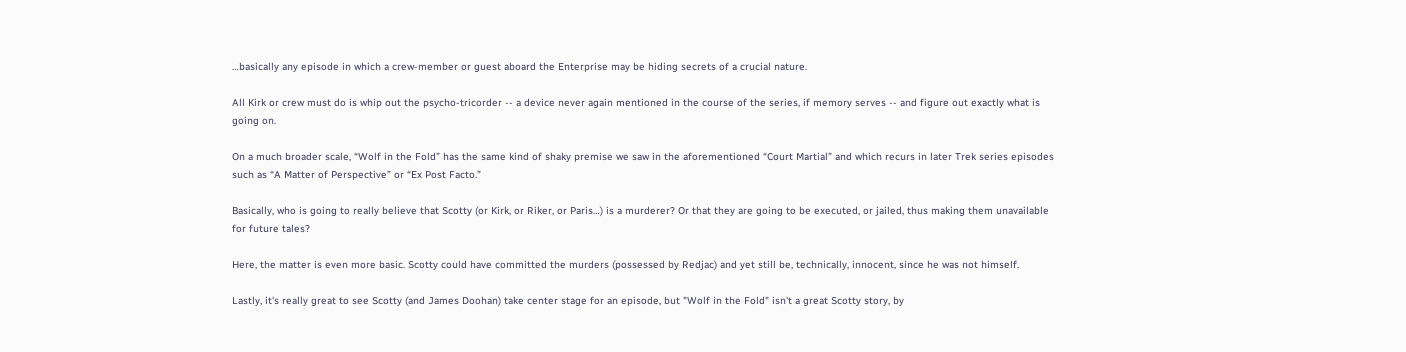…basically any episode in which a crew-member or guest aboard the Enterprise may be hiding secrets of a crucial nature.

All Kirk or crew must do is whip out the psycho-tricorder -- a device never again mentioned in the course of the series, if memory serves -- and figure out exactly what is going on.

On a much broader scale, “Wolf in the Fold” has the same kind of shaky premise we saw in the aforementioned “Court Martial” and which recurs in later Trek series episodes such as “A Matter of Perspective” or “Ex Post Facto.”

Basically, who is going to really believe that Scotty (or Kirk, or Riker, or Paris…) is a murderer? Or that they are going to be executed, or jailed, thus making them unavailable for future tales?

Here, the matter is even more basic. Scotty could have committed the murders (possessed by Redjac) and yet still be, technically, innocent, since he was not himself.

Lastly, it's really great to see Scotty (and James Doohan) take center stage for an episode, but "Wolf in the Fold" isn't a great Scotty story, by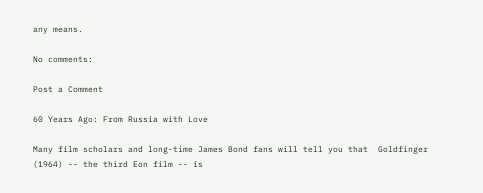any means.

No comments:

Post a Comment

60 Years Ago: From Russia with Love

Many film scholars and long-time James Bond fans will tell you that  Goldfinger  (1964) -- the third Eon film -- is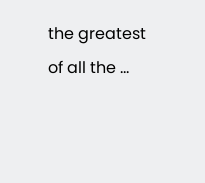the greatest of all the ...